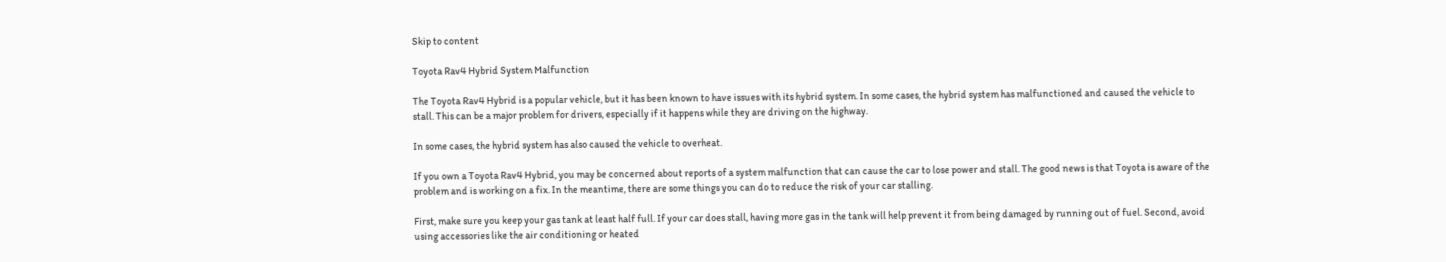Skip to content

Toyota Rav4 Hybrid System Malfunction

The Toyota Rav4 Hybrid is a popular vehicle, but it has been known to have issues with its hybrid system. In some cases, the hybrid system has malfunctioned and caused the vehicle to stall. This can be a major problem for drivers, especially if it happens while they are driving on the highway.

In some cases, the hybrid system has also caused the vehicle to overheat.

If you own a Toyota Rav4 Hybrid, you may be concerned about reports of a system malfunction that can cause the car to lose power and stall. The good news is that Toyota is aware of the problem and is working on a fix. In the meantime, there are some things you can do to reduce the risk of your car stalling.

First, make sure you keep your gas tank at least half full. If your car does stall, having more gas in the tank will help prevent it from being damaged by running out of fuel. Second, avoid using accessories like the air conditioning or heated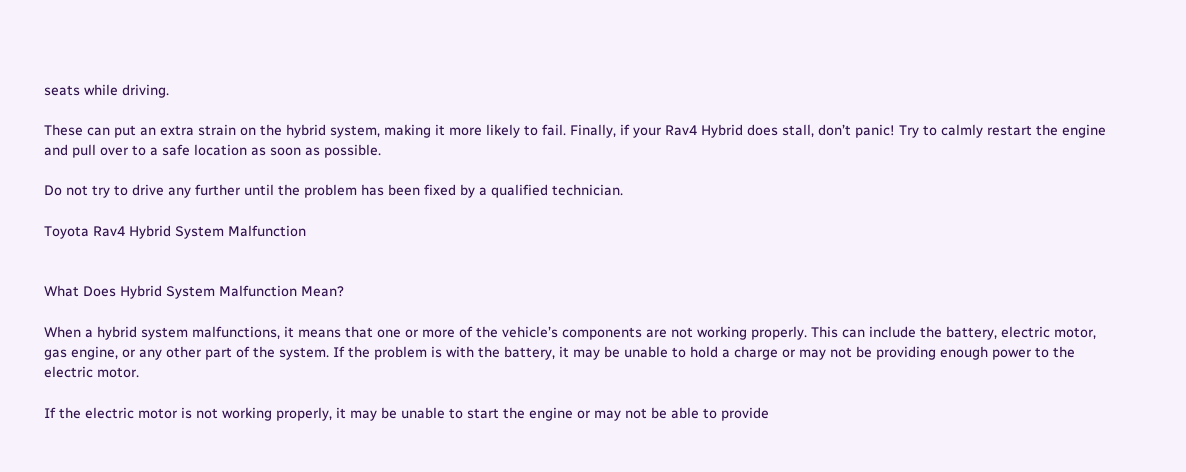seats while driving.

These can put an extra strain on the hybrid system, making it more likely to fail. Finally, if your Rav4 Hybrid does stall, don’t panic! Try to calmly restart the engine and pull over to a safe location as soon as possible.

Do not try to drive any further until the problem has been fixed by a qualified technician.

Toyota Rav4 Hybrid System Malfunction


What Does Hybrid System Malfunction Mean?

When a hybrid system malfunctions, it means that one or more of the vehicle’s components are not working properly. This can include the battery, electric motor, gas engine, or any other part of the system. If the problem is with the battery, it may be unable to hold a charge or may not be providing enough power to the electric motor.

If the electric motor is not working properly, it may be unable to start the engine or may not be able to provide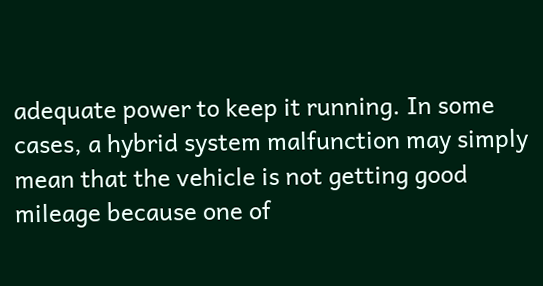adequate power to keep it running. In some cases, a hybrid system malfunction may simply mean that the vehicle is not getting good mileage because one of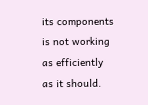its components is not working as efficiently as it should.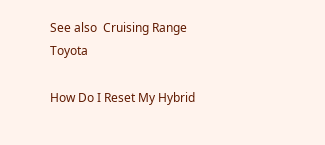See also  Cruising Range Toyota

How Do I Reset My Hybrid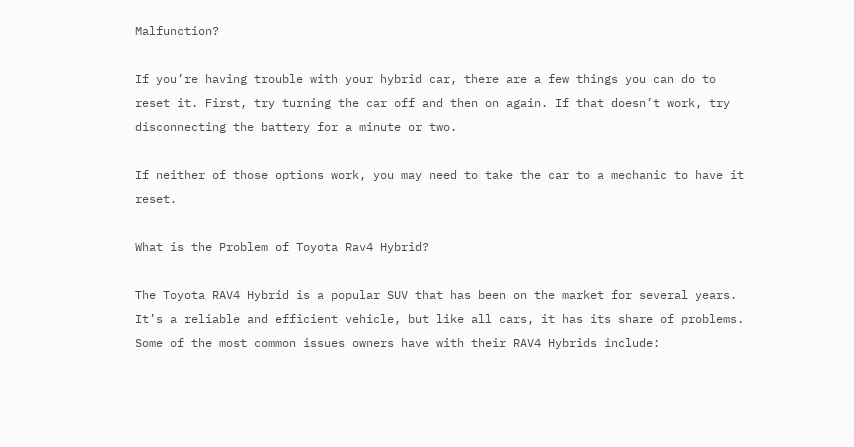Malfunction?

If you’re having trouble with your hybrid car, there are a few things you can do to reset it. First, try turning the car off and then on again. If that doesn’t work, try disconnecting the battery for a minute or two.

If neither of those options work, you may need to take the car to a mechanic to have it reset.

What is the Problem of Toyota Rav4 Hybrid?

The Toyota RAV4 Hybrid is a popular SUV that has been on the market for several years. It’s a reliable and efficient vehicle, but like all cars, it has its share of problems. Some of the most common issues owners have with their RAV4 Hybrids include: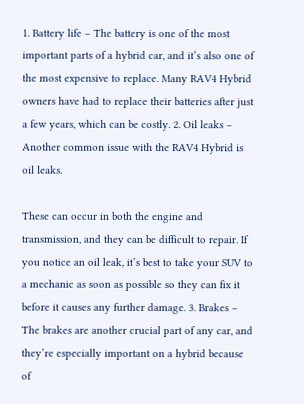1. Battery life – The battery is one of the most important parts of a hybrid car, and it’s also one of the most expensive to replace. Many RAV4 Hybrid owners have had to replace their batteries after just a few years, which can be costly. 2. Oil leaks – Another common issue with the RAV4 Hybrid is oil leaks.

These can occur in both the engine and transmission, and they can be difficult to repair. If you notice an oil leak, it’s best to take your SUV to a mechanic as soon as possible so they can fix it before it causes any further damage. 3. Brakes – The brakes are another crucial part of any car, and they’re especially important on a hybrid because of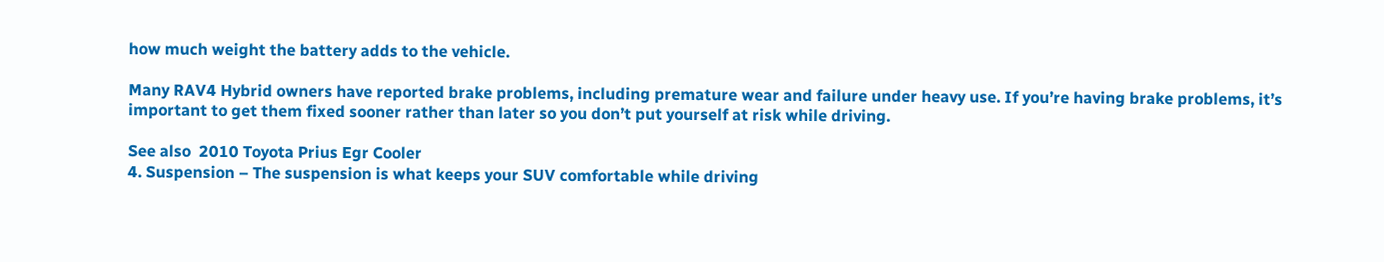how much weight the battery adds to the vehicle.

Many RAV4 Hybrid owners have reported brake problems, including premature wear and failure under heavy use. If you’re having brake problems, it’s important to get them fixed sooner rather than later so you don’t put yourself at risk while driving.

See also  2010 Toyota Prius Egr Cooler
4. Suspension – The suspension is what keeps your SUV comfortable while driving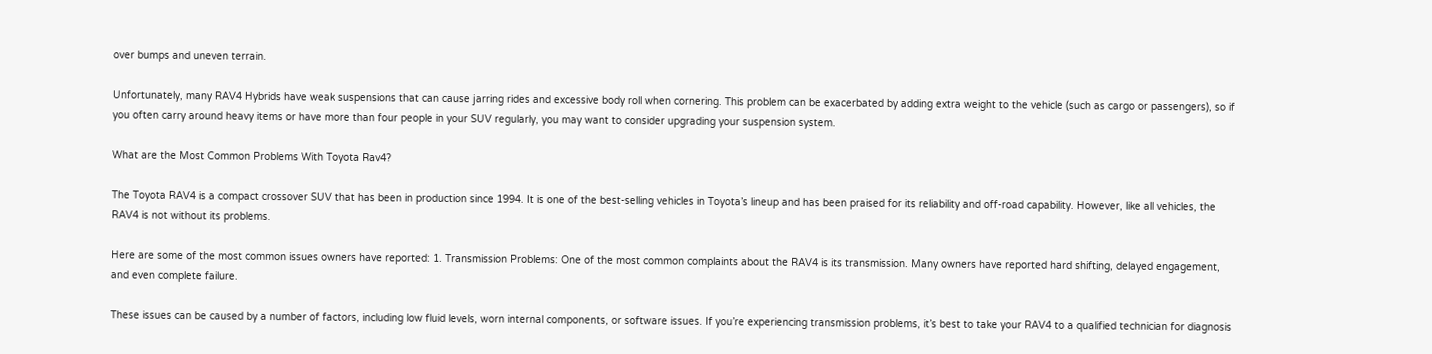over bumps and uneven terrain.

Unfortunately, many RAV4 Hybrids have weak suspensions that can cause jarring rides and excessive body roll when cornering. This problem can be exacerbated by adding extra weight to the vehicle (such as cargo or passengers), so if you often carry around heavy items or have more than four people in your SUV regularly, you may want to consider upgrading your suspension system.

What are the Most Common Problems With Toyota Rav4?

The Toyota RAV4 is a compact crossover SUV that has been in production since 1994. It is one of the best-selling vehicles in Toyota’s lineup and has been praised for its reliability and off-road capability. However, like all vehicles, the RAV4 is not without its problems.

Here are some of the most common issues owners have reported: 1. Transmission Problems: One of the most common complaints about the RAV4 is its transmission. Many owners have reported hard shifting, delayed engagement, and even complete failure.

These issues can be caused by a number of factors, including low fluid levels, worn internal components, or software issues. If you’re experiencing transmission problems, it’s best to take your RAV4 to a qualified technician for diagnosis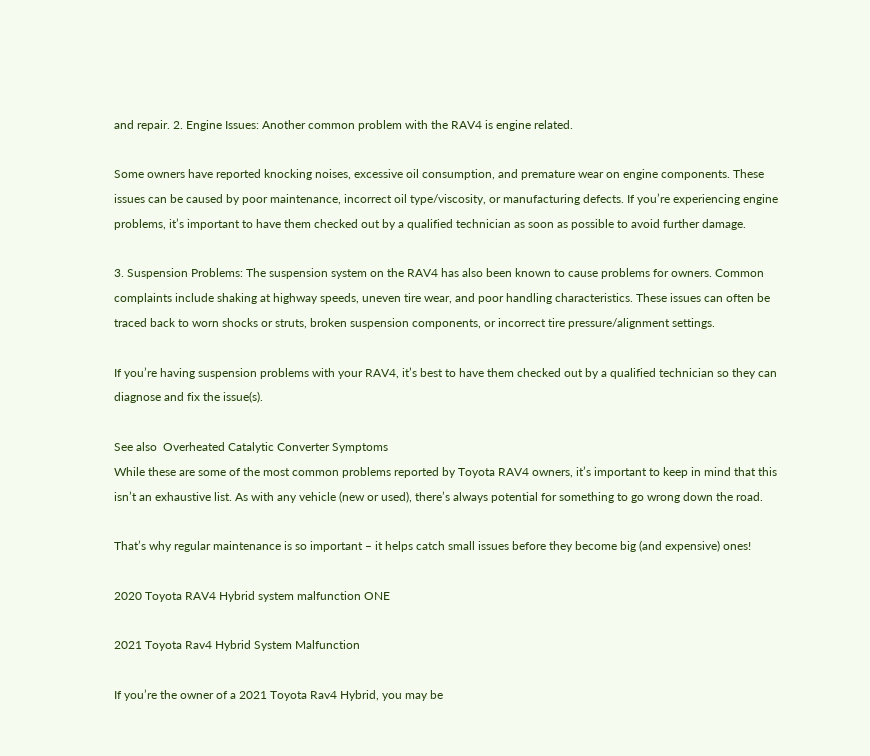and repair. 2. Engine Issues: Another common problem with the RAV4 is engine related.

Some owners have reported knocking noises, excessive oil consumption, and premature wear on engine components. These issues can be caused by poor maintenance, incorrect oil type/viscosity, or manufacturing defects. If you’re experiencing engine problems, it’s important to have them checked out by a qualified technician as soon as possible to avoid further damage.

3. Suspension Problems: The suspension system on the RAV4 has also been known to cause problems for owners. Common complaints include shaking at highway speeds, uneven tire wear, and poor handling characteristics. These issues can often be traced back to worn shocks or struts, broken suspension components, or incorrect tire pressure/alignment settings.

If you’re having suspension problems with your RAV4, it’s best to have them checked out by a qualified technician so they can diagnose and fix the issue(s).

See also  Overheated Catalytic Converter Symptoms
While these are some of the most common problems reported by Toyota RAV4 owners, it’s important to keep in mind that this isn’t an exhaustive list. As with any vehicle (new or used), there’s always potential for something to go wrong down the road.

That’s why regular maintenance is so important – it helps catch small issues before they become big (and expensive) ones!

2020 Toyota RAV4 Hybrid system malfunction ONE

2021 Toyota Rav4 Hybrid System Malfunction

If you’re the owner of a 2021 Toyota Rav4 Hybrid, you may be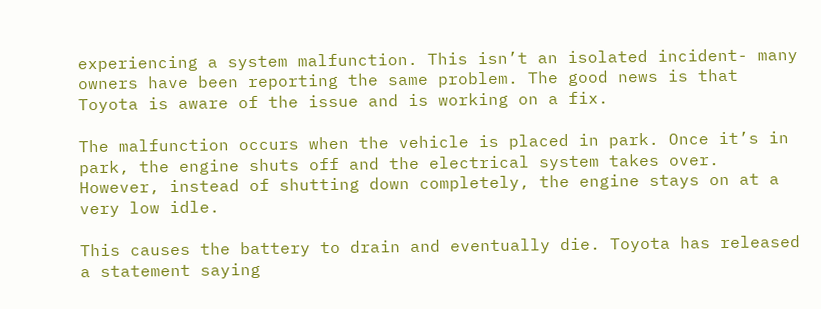experiencing a system malfunction. This isn’t an isolated incident- many owners have been reporting the same problem. The good news is that Toyota is aware of the issue and is working on a fix.

The malfunction occurs when the vehicle is placed in park. Once it’s in park, the engine shuts off and the electrical system takes over. However, instead of shutting down completely, the engine stays on at a very low idle.

This causes the battery to drain and eventually die. Toyota has released a statement saying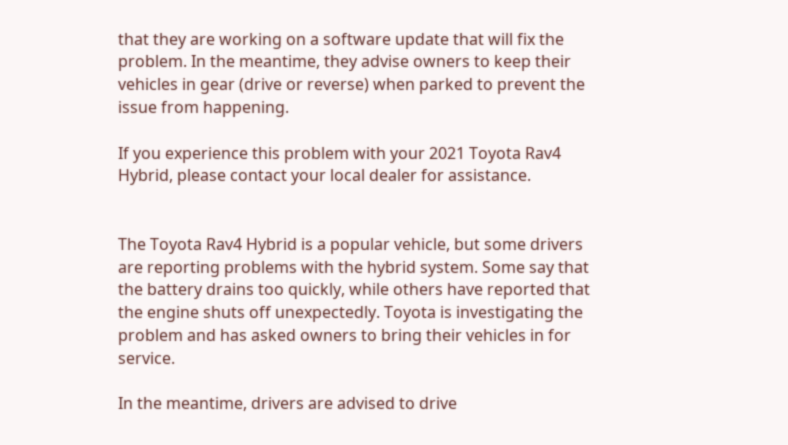that they are working on a software update that will fix the problem. In the meantime, they advise owners to keep their vehicles in gear (drive or reverse) when parked to prevent the issue from happening.

If you experience this problem with your 2021 Toyota Rav4 Hybrid, please contact your local dealer for assistance.


The Toyota Rav4 Hybrid is a popular vehicle, but some drivers are reporting problems with the hybrid system. Some say that the battery drains too quickly, while others have reported that the engine shuts off unexpectedly. Toyota is investigating the problem and has asked owners to bring their vehicles in for service.

In the meantime, drivers are advised to drive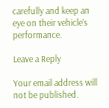carefully and keep an eye on their vehicle’s performance.

Leave a Reply

Your email address will not be published.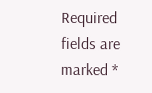Required fields are marked *